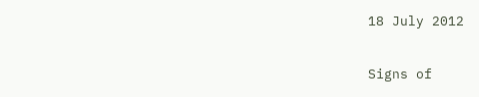18 July 2012

Signs of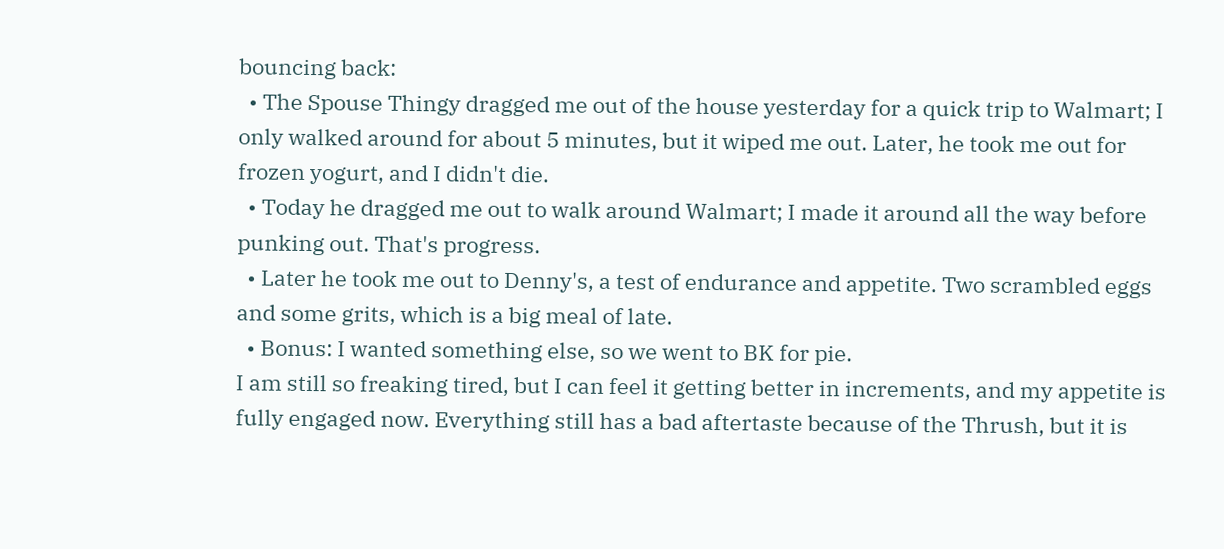bouncing back:
  • The Spouse Thingy dragged me out of the house yesterday for a quick trip to Walmart; I only walked around for about 5 minutes, but it wiped me out. Later, he took me out for frozen yogurt, and I didn't die.
  • Today he dragged me out to walk around Walmart; I made it around all the way before punking out. That's progress.
  • Later he took me out to Denny's, a test of endurance and appetite. Two scrambled eggs and some grits, which is a big meal of late.
  • Bonus: I wanted something else, so we went to BK for pie.
I am still so freaking tired, but I can feel it getting better in increments, and my appetite is fully engaged now. Everything still has a bad aftertaste because of the Thrush, but it is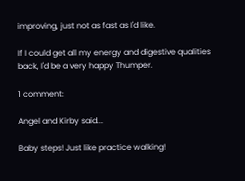improving, just not as fast as I'd like.

If I could get all my energy and digestive qualities back, I'd be a very happy Thumper.

1 comment:

Angel and Kirby said...

Baby steps! Just like practice walking!